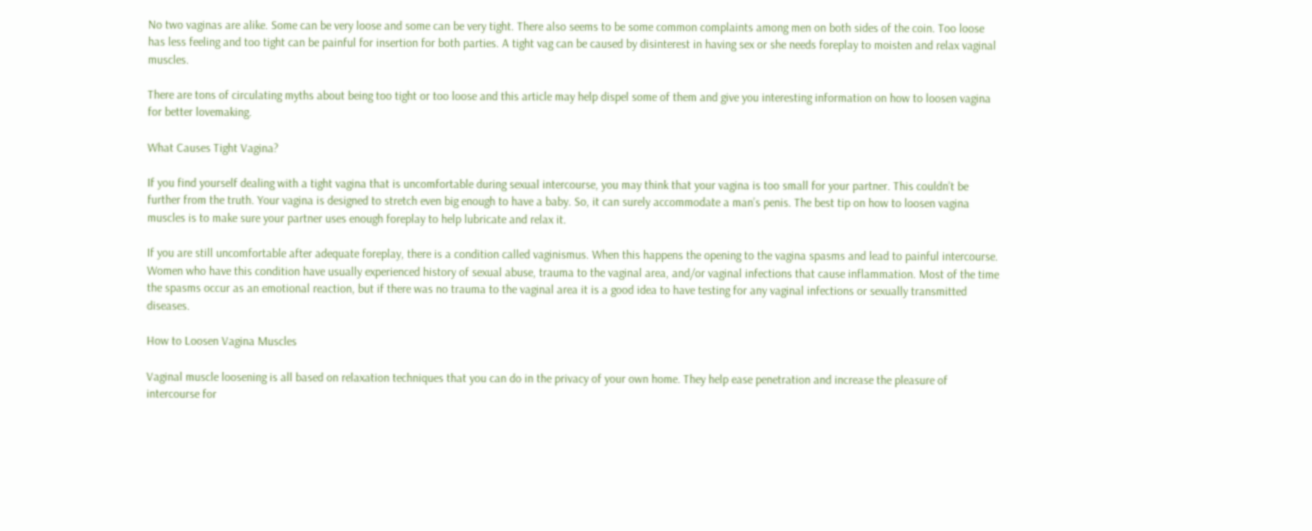No two vaginas are alike. Some can be very loose and some can be very tight. There also seems to be some common complaints among men on both sides of the coin. Too loose has less feeling and too tight can be painful for insertion for both parties. A tight vag can be caused by disinterest in having sex or she needs foreplay to moisten and relax vaginal muscles.

There are tons of circulating myths about being too tight or too loose and this article may help dispel some of them and give you interesting information on how to loosen vagina for better lovemaking.

What Causes Tight Vagina?

If you find yourself dealing with a tight vagina that is uncomfortable during sexual intercourse, you may think that your vagina is too small for your partner. This couldn’t be further from the truth. Your vagina is designed to stretch even big enough to have a baby. So, it can surely accommodate a man’s penis. The best tip on how to loosen vagina muscles is to make sure your partner uses enough foreplay to help lubricate and relax it.

If you are still uncomfortable after adequate foreplay, there is a condition called vaginismus. When this happens the opening to the vagina spasms and lead to painful intercourse.
Women who have this condition have usually experienced history of sexual abuse, trauma to the vaginal area, and/or vaginal infections that cause inflammation. Most of the time the spasms occur as an emotional reaction, but if there was no trauma to the vaginal area it is a good idea to have testing for any vaginal infections or sexually transmitted diseases.

How to Loosen Vagina Muscles

Vaginal muscle loosening is all based on relaxation techniques that you can do in the privacy of your own home. They help ease penetration and increase the pleasure of intercourse for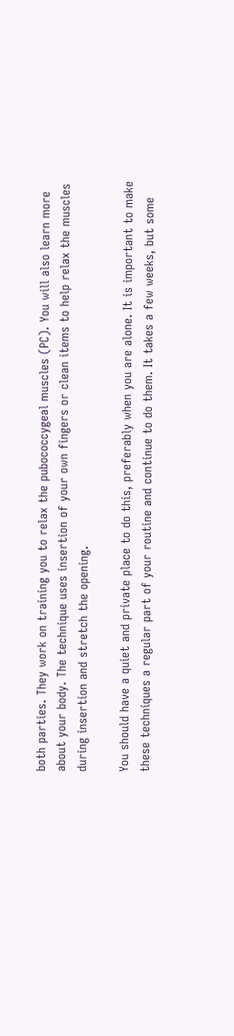both parties. They work on training you to relax the pubococcygeal muscles (PC). You will also learn more about your body. The technique uses insertion of your own fingers or clean items to help relax the muscles during insertion and stretch the opening.

You should have a quiet and private place to do this, preferably when you are alone. It is important to make these techniques a regular part of your routine and continue to do them. It takes a few weeks, but some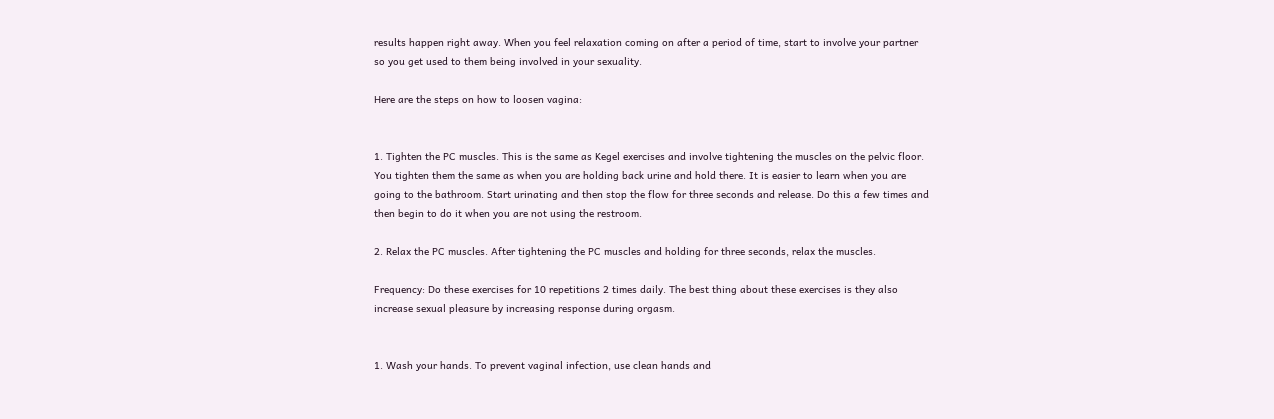results happen right away. When you feel relaxation coming on after a period of time, start to involve your partner so you get used to them being involved in your sexuality.

Here are the steps on how to loosen vagina:


1. Tighten the PC muscles. This is the same as Kegel exercises and involve tightening the muscles on the pelvic floor. You tighten them the same as when you are holding back urine and hold there. It is easier to learn when you are going to the bathroom. Start urinating and then stop the flow for three seconds and release. Do this a few times and then begin to do it when you are not using the restroom.

2. Relax the PC muscles. After tightening the PC muscles and holding for three seconds, relax the muscles.

Frequency: Do these exercises for 10 repetitions 2 times daily. The best thing about these exercises is they also increase sexual pleasure by increasing response during orgasm.


1. Wash your hands. To prevent vaginal infection, use clean hands and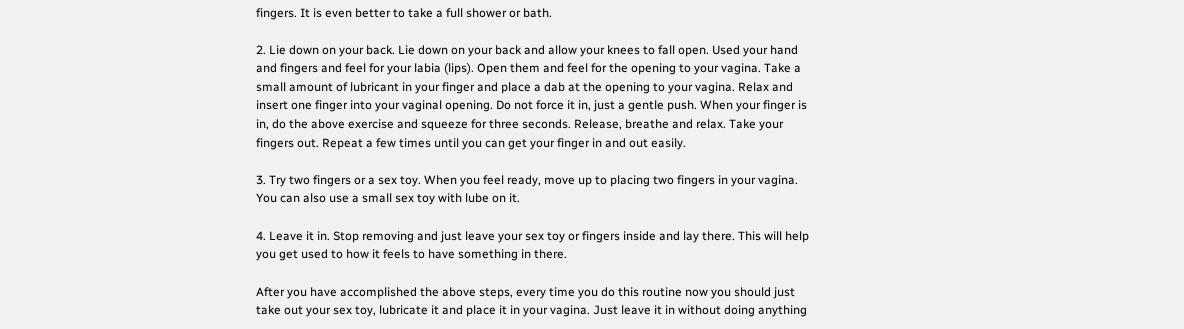fingers. It is even better to take a full shower or bath.

2. Lie down on your back. Lie down on your back and allow your knees to fall open. Used your hand and fingers and feel for your labia (lips). Open them and feel for the opening to your vagina. Take a small amount of lubricant in your finger and place a dab at the opening to your vagina. Relax and insert one finger into your vaginal opening. Do not force it in, just a gentle push. When your finger is in, do the above exercise and squeeze for three seconds. Release, breathe and relax. Take your fingers out. Repeat a few times until you can get your finger in and out easily.

3. Try two fingers or a sex toy. When you feel ready, move up to placing two fingers in your vagina. You can also use a small sex toy with lube on it.

4. Leave it in. Stop removing and just leave your sex toy or fingers inside and lay there. This will help you get used to how it feels to have something in there.

After you have accomplished the above steps, every time you do this routine now you should just take out your sex toy, lubricate it and place it in your vagina. Just leave it in without doing anything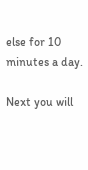else for 10 minutes a day.

Next you will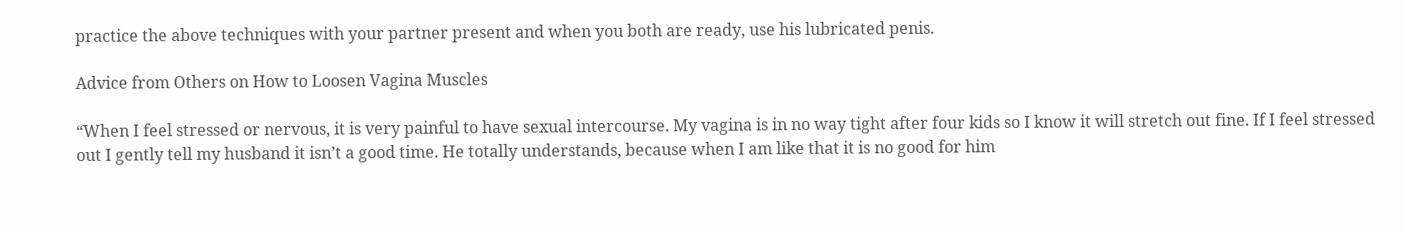practice the above techniques with your partner present and when you both are ready, use his lubricated penis.

Advice from Others on How to Loosen Vagina Muscles

“When I feel stressed or nervous, it is very painful to have sexual intercourse. My vagina is in no way tight after four kids so I know it will stretch out fine. If I feel stressed out I gently tell my husband it isn’t a good time. He totally understands, because when I am like that it is no good for him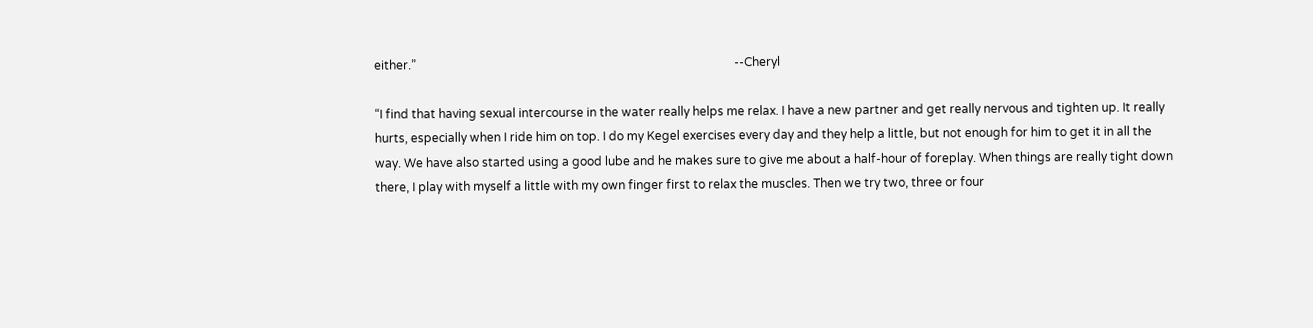either.”                                                                                                          --Cheryl

“I find that having sexual intercourse in the water really helps me relax. I have a new partner and get really nervous and tighten up. It really hurts, especially when I ride him on top. I do my Kegel exercises every day and they help a little, but not enough for him to get it in all the way. We have also started using a good lube and he makes sure to give me about a half-hour of foreplay. When things are really tight down there, I play with myself a little with my own finger first to relax the muscles. Then we try two, three or four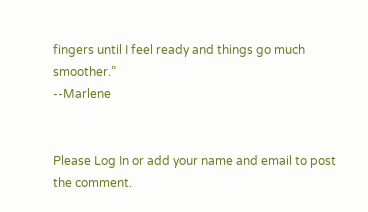fingers until I feel ready and things go much smoother.”                                                                                                     --Marlene


Please Log In or add your name and email to post the comment.